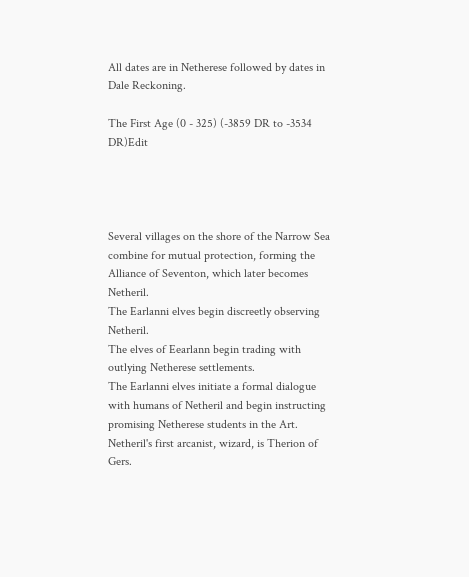All dates are in Netherese followed by dates in Dale Reckoning.

The First Age (0 - 325) (-3859 DR to -3534 DR)Edit




Several villages on the shore of the Narrow Sea combine for mutual protection, forming the Alliance of Seventon, which later becomes Netheril.
The Earlanni elves begin discreetly observing Netheril.
The elves of Eearlann begin trading with outlying Netherese settlements.
The Earlanni elves initiate a formal dialogue with humans of Netheril and begin instructing promising Netherese students in the Art. Netheril's first arcanist, wizard, is Therion of Gers.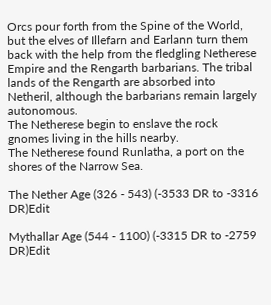Orcs pour forth from the Spine of the World, but the elves of Illefarn and Earlann turn them back with the help from the fledgling Netherese Empire and the Rengarth barbarians. The tribal lands of the Rengarth are absorbed into Netheril, although the barbarians remain largely autonomous.
The Netherese begin to enslave the rock gnomes living in the hills nearby.
The Netherese found Runlatha, a port on the shores of the Narrow Sea.

The Nether Age (326 - 543) (-3533 DR to -3316 DR)Edit

Mythallar Age (544 - 1100) (-3315 DR to -2759 DR)Edit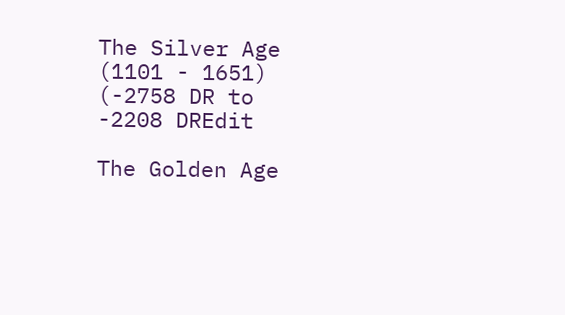The Silver Age (1101 - 1651) (-2758 DR to -2208 DREdit

The Golden Age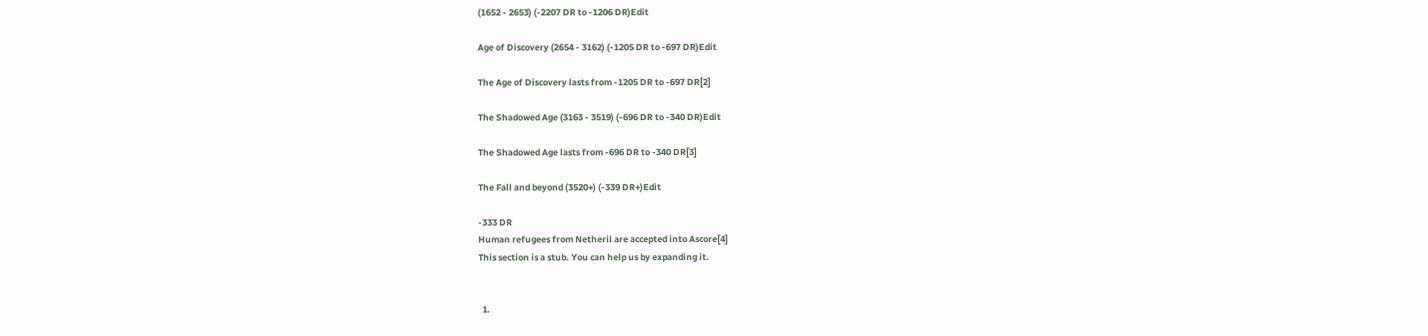(1652 - 2653) (-2207 DR to -1206 DR)Edit

Age of Discovery (2654 - 3162) (-1205 DR to -697 DR)Edit

The Age of Discovery lasts from -1205 DR to -697 DR[2]

The Shadowed Age (3163 - 3519) (-696 DR to -340 DR)Edit

The Shadowed Age lasts from -696 DR to -340 DR[3]

The Fall and beyond (3520+) (-339 DR+)Edit

-333 DR
Human refugees from Netheril are accepted into Ascore[4]
This section is a stub. You can help us by expanding it.


  1.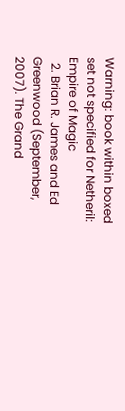Warning: book within boxed set not specified for Netheril: Empire of Magic
  2. Brian R. James and Ed Greenwood (September, 2007). The Grand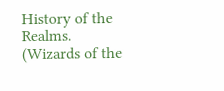History of the Realms. (Wizards of the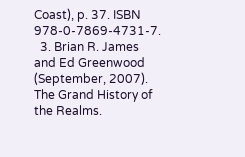Coast), p. 37. ISBN 978-0-7869-4731-7.
  3. Brian R. James and Ed Greenwood (September, 2007). The Grand History of the Realms.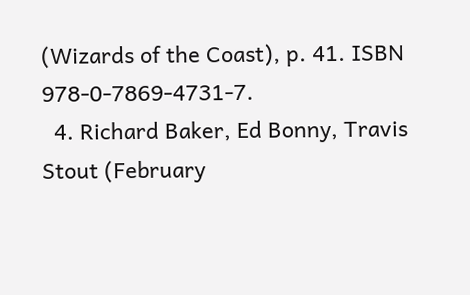(Wizards of the Coast), p. 41. ISBN 978-0-7869-4731-7.
  4. Richard Baker, Ed Bonny, Travis Stout (February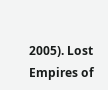2005). Lost Empires of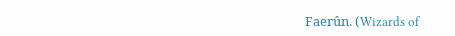Faerûn. (Wizards of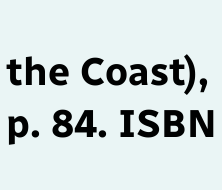the Coast), p. 84. ISBN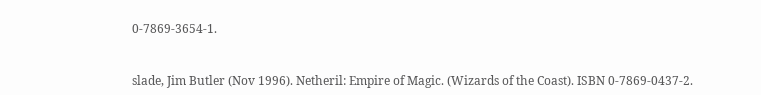0-7869-3654-1.


slade, Jim Butler (Nov 1996). Netheril: Empire of Magic. (Wizards of the Coast). ISBN 0-7869-0437-2.